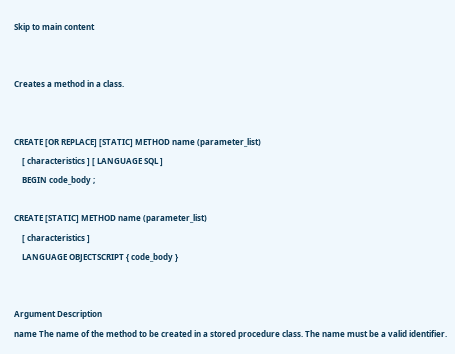Skip to main content


Creates a method in a class.


CREATE [OR REPLACE] [STATIC] METHOD name (parameter_list)
    [ characteristics ] [ LANGUAGE SQL ]
    BEGIN code_body ;

CREATE [STATIC] METHOD name (parameter_list)
    [ characteristics ]
    LANGUAGE OBJECTSCRIPT { code_body }


Argument Description
name The name of the method to be created in a stored procedure class. The name must be a valid identifier.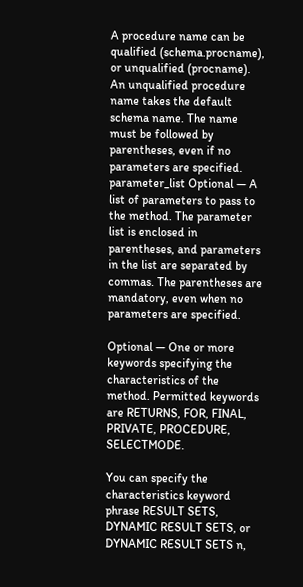A procedure name can be qualified (schema.procname), or unqualified (procname). An unqualified procedure name takes the default schema name. The name must be followed by parentheses, even if no parameters are specified.
parameter_list Optional — A list of parameters to pass to the method. The parameter list is enclosed in parentheses, and parameters in the list are separated by commas. The parentheses are mandatory, even when no parameters are specified.

Optional — One or more keywords specifying the characteristics of the method. Permitted keywords are RETURNS, FOR, FINAL, PRIVATE, PROCEDURE, SELECTMODE.

You can specify the characteristics keyword phrase RESULT SETS, DYNAMIC RESULT SETS, or DYNAMIC RESULT SETS n,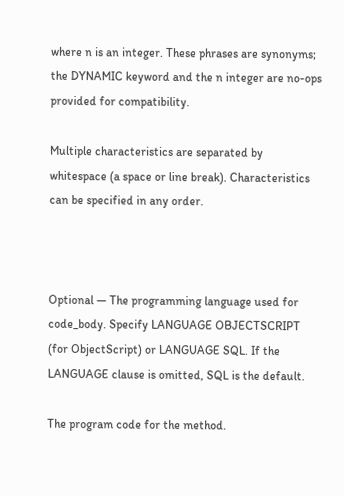where n is an integer. These phrases are synonyms; the DYNAMIC keyword and the n integer are no-ops provided for compatibility.

Multiple characteristics are separated by whitespace (a space or line break). Characteristics can be specified in any order.



Optional — The programming language used for code_body. Specify LANGUAGE OBJECTSCRIPT (for ObjectScript) or LANGUAGE SQL. If the LANGUAGE clause is omitted, SQL is the default.

The program code for the method.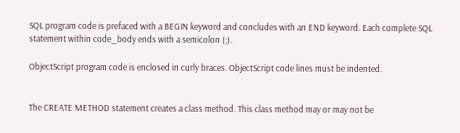SQL program code is prefaced with a BEGIN keyword and concludes with an END keyword. Each complete SQL statement within code_body ends with a semicolon (;).

ObjectScript program code is enclosed in curly braces. ObjectScript code lines must be indented.


The CREATE METHOD statement creates a class method. This class method may or may not be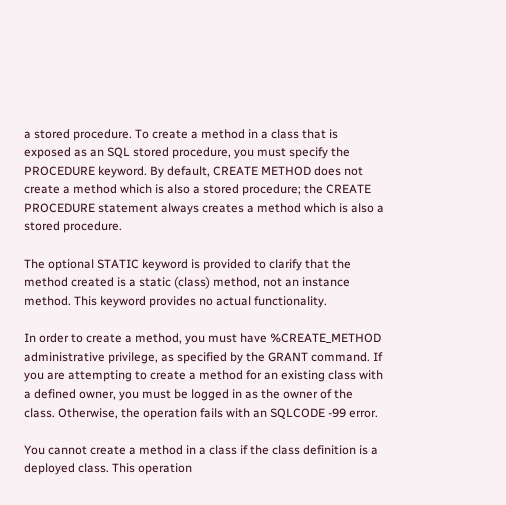a stored procedure. To create a method in a class that is exposed as an SQL stored procedure, you must specify the PROCEDURE keyword. By default, CREATE METHOD does not create a method which is also a stored procedure; the CREATE PROCEDURE statement always creates a method which is also a stored procedure.

The optional STATIC keyword is provided to clarify that the method created is a static (class) method, not an instance method. This keyword provides no actual functionality.

In order to create a method, you must have %CREATE_METHOD administrative privilege, as specified by the GRANT command. If you are attempting to create a method for an existing class with a defined owner, you must be logged in as the owner of the class. Otherwise, the operation fails with an SQLCODE -99 error.

You cannot create a method in a class if the class definition is a deployed class. This operation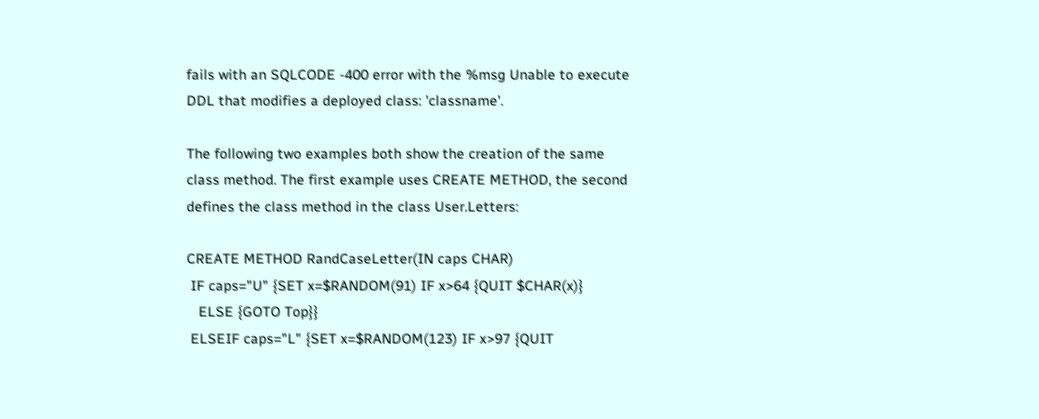fails with an SQLCODE -400 error with the %msg Unable to execute DDL that modifies a deployed class: 'classname'.

The following two examples both show the creation of the same class method. The first example uses CREATE METHOD, the second defines the class method in the class User.Letters:

CREATE METHOD RandCaseLetter(IN caps CHAR)
 IF caps="U" {SET x=$RANDOM(91) IF x>64 {QUIT $CHAR(x)}
   ELSE {GOTO Top}}
 ELSEIF caps="L" {SET x=$RANDOM(123) IF x>97 {QUIT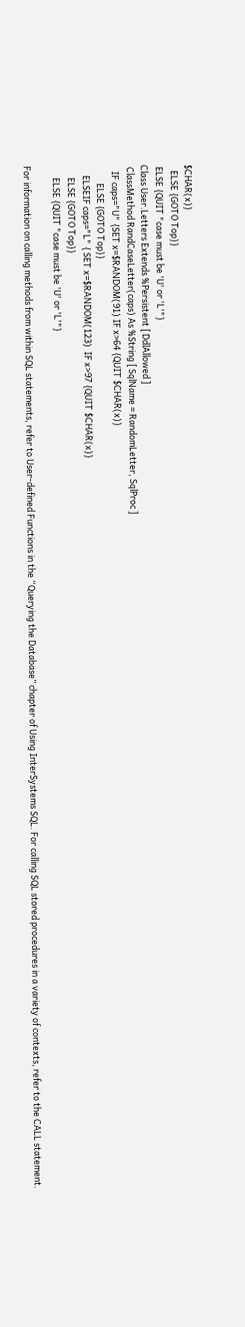$CHAR(x)}
   ELSE {GOTO Top}}
 ELSE {QUIT "case must be 'U' or 'L'"}
Class User.Letters Extends %Persistent [ DdlAllowed ]
 ClassMethod RandCaseLetter(caps) As %String [ SqlName = RandomLetter, SqlProc ]
   IF caps="U" {SET x=$RANDOM(91) IF x>64 {QUIT $CHAR(x)}
         ELSE {GOTO Top}}
     ELSEIF caps="L" { SET x=$RANDOM(123)  IF x>97 {QUIT $CHAR(x)}
      ELSE {GOTO Top}}
      ELSE {QUIT "case must be 'U' or 'L'"}

For information on calling methods from within SQL statements, refer to User-defined Functions in the “Querying the Database” chapter of Using InterSystems SQL. For calling SQL stored procedures in a variety of contexts, refer to the CALL statement.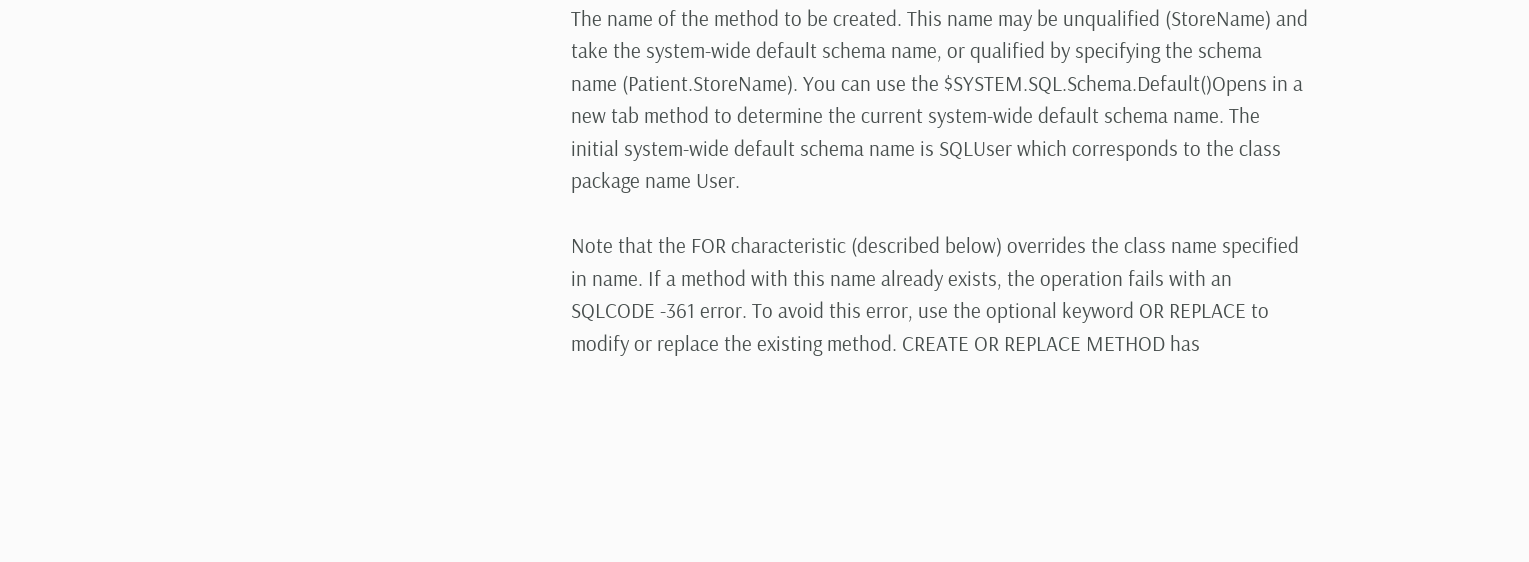The name of the method to be created. This name may be unqualified (StoreName) and take the system-wide default schema name, or qualified by specifying the schema name (Patient.StoreName). You can use the $SYSTEM.SQL.Schema.Default()Opens in a new tab method to determine the current system-wide default schema name. The initial system-wide default schema name is SQLUser which corresponds to the class package name User.

Note that the FOR characteristic (described below) overrides the class name specified in name. If a method with this name already exists, the operation fails with an SQLCODE -361 error. To avoid this error, use the optional keyword OR REPLACE to modify or replace the existing method. CREATE OR REPLACE METHOD has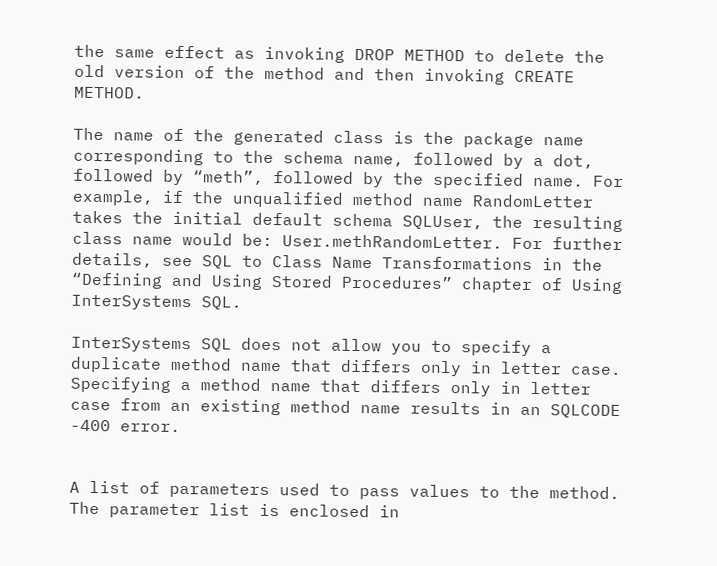the same effect as invoking DROP METHOD to delete the old version of the method and then invoking CREATE METHOD.

The name of the generated class is the package name corresponding to the schema name, followed by a dot, followed by “meth”, followed by the specified name. For example, if the unqualified method name RandomLetter takes the initial default schema SQLUser, the resulting class name would be: User.methRandomLetter. For further details, see SQL to Class Name Transformations in the “Defining and Using Stored Procedures” chapter of Using InterSystems SQL.

InterSystems SQL does not allow you to specify a duplicate method name that differs only in letter case. Specifying a method name that differs only in letter case from an existing method name results in an SQLCODE -400 error.


A list of parameters used to pass values to the method. The parameter list is enclosed in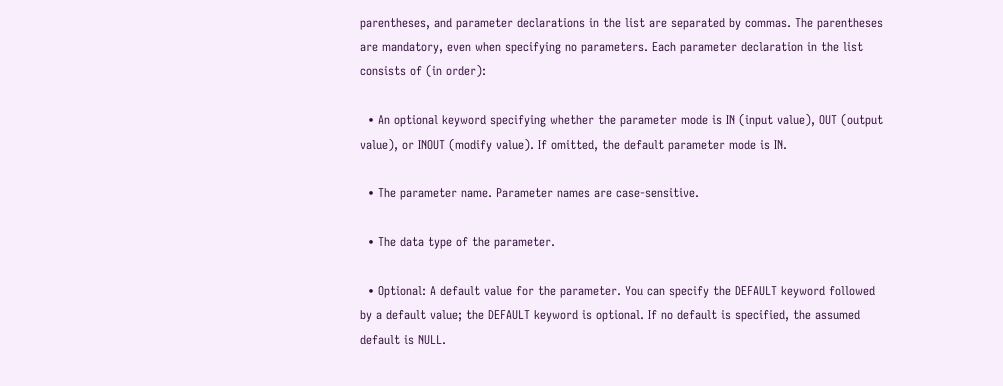parentheses, and parameter declarations in the list are separated by commas. The parentheses are mandatory, even when specifying no parameters. Each parameter declaration in the list consists of (in order):

  • An optional keyword specifying whether the parameter mode is IN (input value), OUT (output value), or INOUT (modify value). If omitted, the default parameter mode is IN.

  • The parameter name. Parameter names are case-sensitive.

  • The data type of the parameter.

  • Optional: A default value for the parameter. You can specify the DEFAULT keyword followed by a default value; the DEFAULT keyword is optional. If no default is specified, the assumed default is NULL.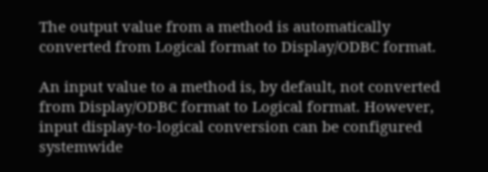The output value from a method is automatically converted from Logical format to Display/ODBC format.

An input value to a method is, by default, not converted from Display/ODBC format to Logical format. However, input display-to-logical conversion can be configured systemwide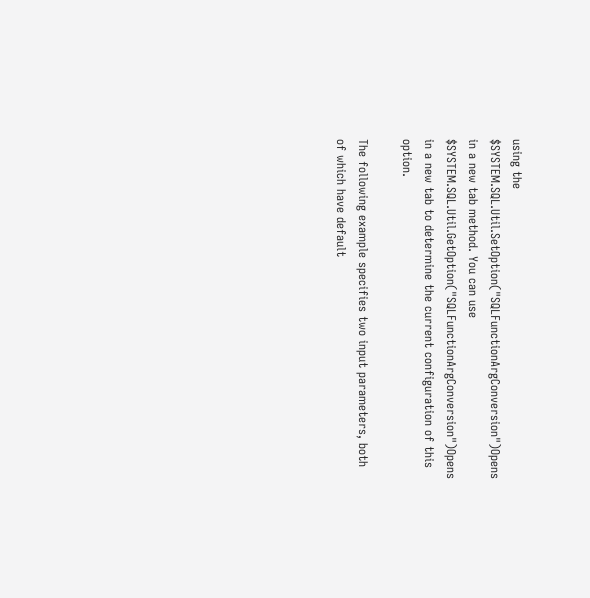using the $SYSTEM.SQL.Util.SetOption("SQLFunctionArgConversion")Opens in a new tab method. You can use $SYSTEM.SQL.Util.GetOption("SQLFunctionArgConversion")Opens in a new tab to determine the current configuration of this option.

The following example specifies two input parameters, both of which have default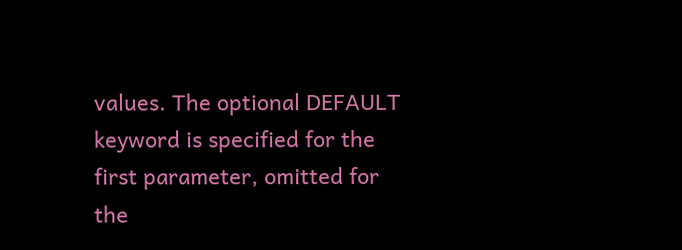values. The optional DEFAULT keyword is specified for the first parameter, omitted for the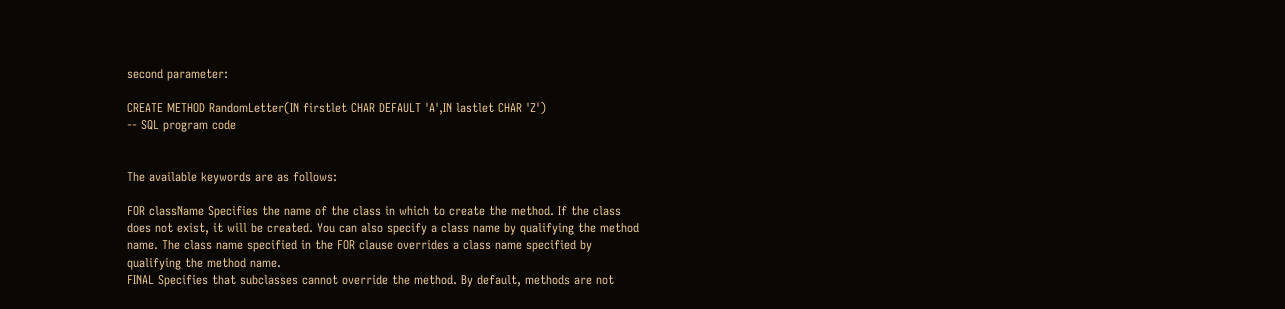second parameter:

CREATE METHOD RandomLetter(IN firstlet CHAR DEFAULT 'A',IN lastlet CHAR 'Z')
-- SQL program code


The available keywords are as follows:

FOR className Specifies the name of the class in which to create the method. If the class does not exist, it will be created. You can also specify a class name by qualifying the method name. The class name specified in the FOR clause overrides a class name specified by qualifying the method name.
FINAL Specifies that subclasses cannot override the method. By default, methods are not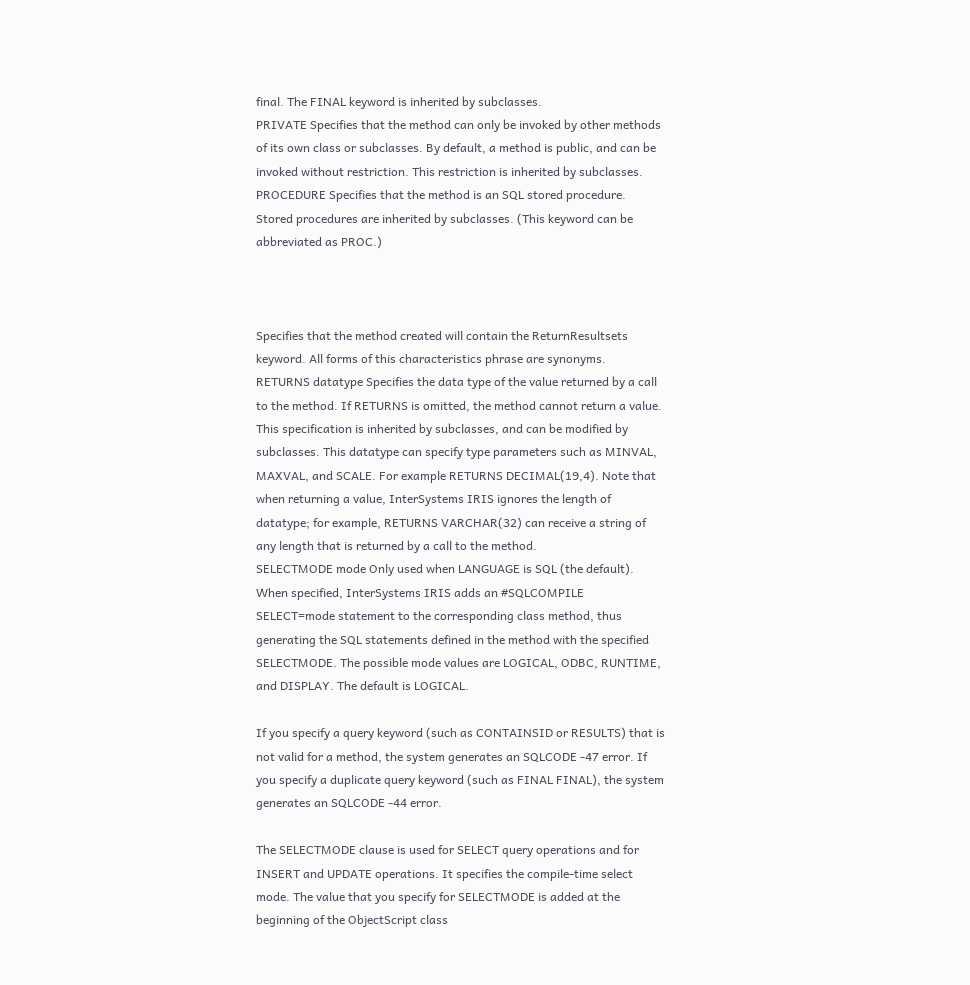final. The FINAL keyword is inherited by subclasses.
PRIVATE Specifies that the method can only be invoked by other methods of its own class or subclasses. By default, a method is public, and can be invoked without restriction. This restriction is inherited by subclasses.
PROCEDURE Specifies that the method is an SQL stored procedure. Stored procedures are inherited by subclasses. (This keyword can be abbreviated as PROC.)



Specifies that the method created will contain the ReturnResultsets keyword. All forms of this characteristics phrase are synonyms.
RETURNS datatype Specifies the data type of the value returned by a call to the method. If RETURNS is omitted, the method cannot return a value. This specification is inherited by subclasses, and can be modified by subclasses. This datatype can specify type parameters such as MINVAL, MAXVAL, and SCALE. For example RETURNS DECIMAL(19,4). Note that when returning a value, InterSystems IRIS ignores the length of datatype; for example, RETURNS VARCHAR(32) can receive a string of any length that is returned by a call to the method.
SELECTMODE mode Only used when LANGUAGE is SQL (the default). When specified, InterSystems IRIS adds an #SQLCOMPILE SELECT=mode statement to the corresponding class method, thus generating the SQL statements defined in the method with the specified SELECTMODE. The possible mode values are LOGICAL, ODBC, RUNTIME, and DISPLAY. The default is LOGICAL.

If you specify a query keyword (such as CONTAINSID or RESULTS) that is not valid for a method, the system generates an SQLCODE -47 error. If you specify a duplicate query keyword (such as FINAL FINAL), the system generates an SQLCODE -44 error.

The SELECTMODE clause is used for SELECT query operations and for INSERT and UPDATE operations. It specifies the compile-time select mode. The value that you specify for SELECTMODE is added at the beginning of the ObjectScript class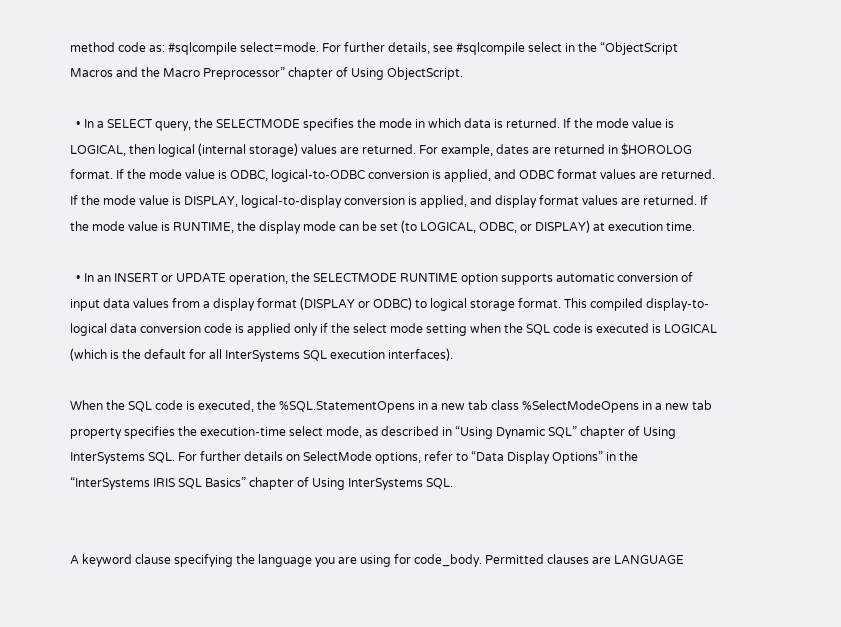method code as: #sqlcompile select=mode. For further details, see #sqlcompile select in the “ObjectScript Macros and the Macro Preprocessor” chapter of Using ObjectScript.

  • In a SELECT query, the SELECTMODE specifies the mode in which data is returned. If the mode value is LOGICAL, then logical (internal storage) values are returned. For example, dates are returned in $HOROLOG format. If the mode value is ODBC, logical-to-ODBC conversion is applied, and ODBC format values are returned. If the mode value is DISPLAY, logical-to-display conversion is applied, and display format values are returned. If the mode value is RUNTIME, the display mode can be set (to LOGICAL, ODBC, or DISPLAY) at execution time.

  • In an INSERT or UPDATE operation, the SELECTMODE RUNTIME option supports automatic conversion of input data values from a display format (DISPLAY or ODBC) to logical storage format. This compiled display-to-logical data conversion code is applied only if the select mode setting when the SQL code is executed is LOGICAL (which is the default for all InterSystems SQL execution interfaces).

When the SQL code is executed, the %SQL.StatementOpens in a new tab class %SelectModeOpens in a new tab property specifies the execution-time select mode, as described in “Using Dynamic SQL” chapter of Using InterSystems SQL. For further details on SelectMode options, refer to “Data Display Options” in the “InterSystems IRIS SQL Basics” chapter of Using InterSystems SQL.


A keyword clause specifying the language you are using for code_body. Permitted clauses are LANGUAGE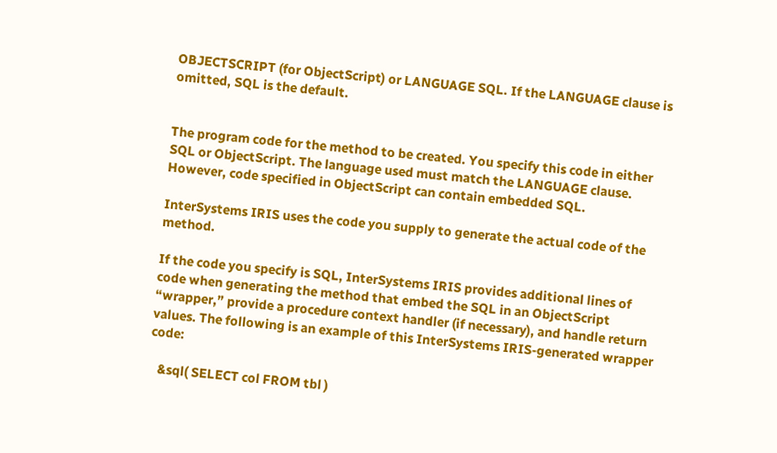OBJECTSCRIPT (for ObjectScript) or LANGUAGE SQL. If the LANGUAGE clause is omitted, SQL is the default.


The program code for the method to be created. You specify this code in either SQL or ObjectScript. The language used must match the LANGUAGE clause. However, code specified in ObjectScript can contain embedded SQL.

InterSystems IRIS uses the code you supply to generate the actual code of the method.

If the code you specify is SQL, InterSystems IRIS provides additional lines of code when generating the method that embed the SQL in an ObjectScript “wrapper,” provide a procedure context handler (if necessary), and handle return values. The following is an example of this InterSystems IRIS-generated wrapper code:

   &sql( SELECT col FROM tbl )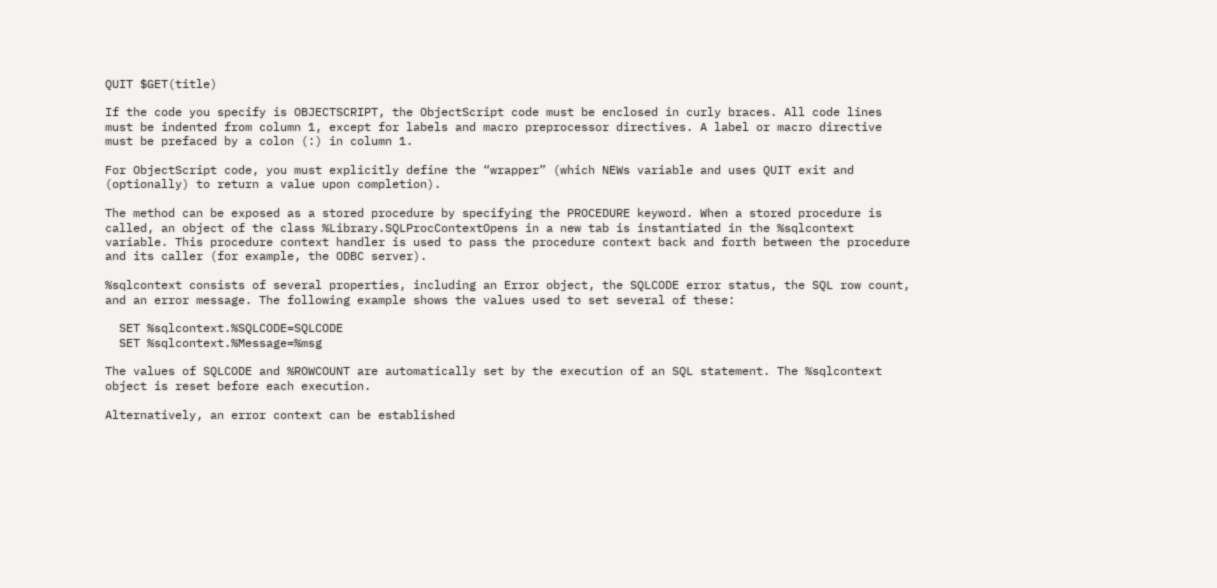QUIT $GET(title)

If the code you specify is OBJECTSCRIPT, the ObjectScript code must be enclosed in curly braces. All code lines must be indented from column 1, except for labels and macro preprocessor directives. A label or macro directive must be prefaced by a colon (:) in column 1.

For ObjectScript code, you must explicitly define the “wrapper” (which NEWs variable and uses QUIT exit and (optionally) to return a value upon completion).

The method can be exposed as a stored procedure by specifying the PROCEDURE keyword. When a stored procedure is called, an object of the class %Library.SQLProcContextOpens in a new tab is instantiated in the %sqlcontext variable. This procedure context handler is used to pass the procedure context back and forth between the procedure and its caller (for example, the ODBC server).

%sqlcontext consists of several properties, including an Error object, the SQLCODE error status, the SQL row count, and an error message. The following example shows the values used to set several of these:

  SET %sqlcontext.%SQLCODE=SQLCODE
  SET %sqlcontext.%Message=%msg

The values of SQLCODE and %ROWCOUNT are automatically set by the execution of an SQL statement. The %sqlcontext object is reset before each execution.

Alternatively, an error context can be established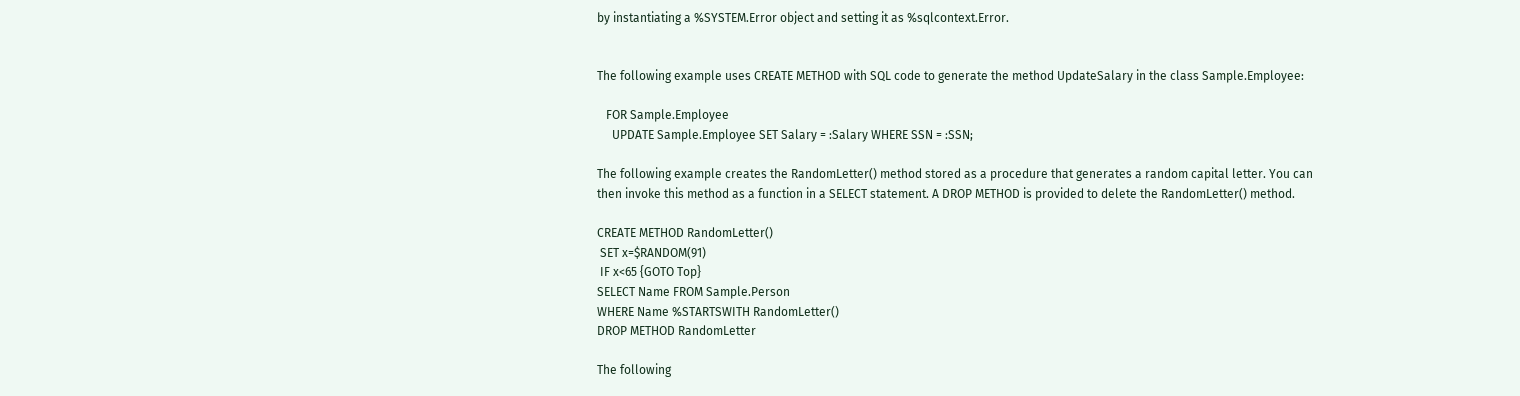by instantiating a %SYSTEM.Error object and setting it as %sqlcontext.Error.


The following example uses CREATE METHOD with SQL code to generate the method UpdateSalary in the class Sample.Employee:

   FOR Sample.Employee
     UPDATE Sample.Employee SET Salary = :Salary WHERE SSN = :SSN;

The following example creates the RandomLetter() method stored as a procedure that generates a random capital letter. You can then invoke this method as a function in a SELECT statement. A DROP METHOD is provided to delete the RandomLetter() method.

CREATE METHOD RandomLetter()
 SET x=$RANDOM(91)
 IF x<65 {GOTO Top}
SELECT Name FROM Sample.Person
WHERE Name %STARTSWITH RandomLetter()
DROP METHOD RandomLetter

The following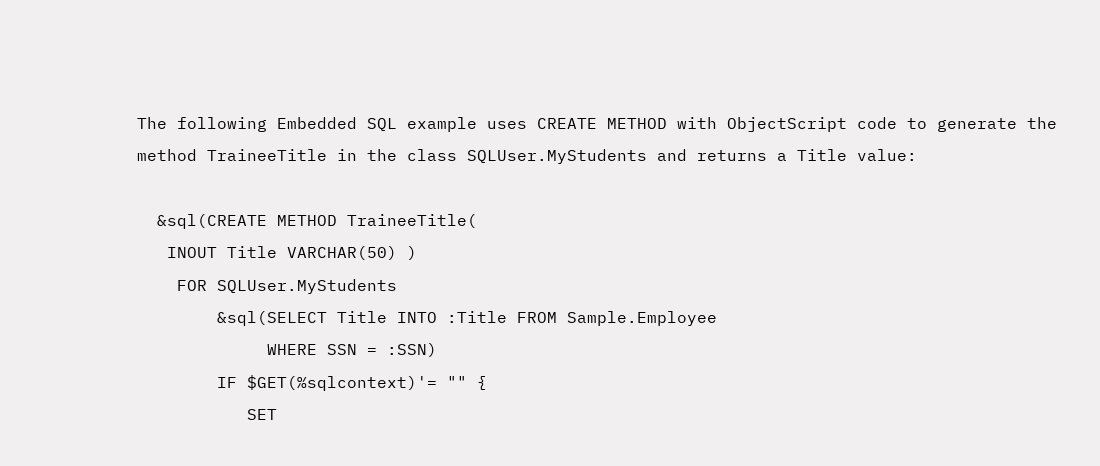The following Embedded SQL example uses CREATE METHOD with ObjectScript code to generate the method TraineeTitle in the class SQLUser.MyStudents and returns a Title value:

  &sql(CREATE METHOD TraineeTitle(
   INOUT Title VARCHAR(50) )
    FOR SQLUser.MyStudents
        &sql(SELECT Title INTO :Title FROM Sample.Employee
             WHERE SSN = :SSN)
        IF $GET(%sqlcontext)'= "" {
           SET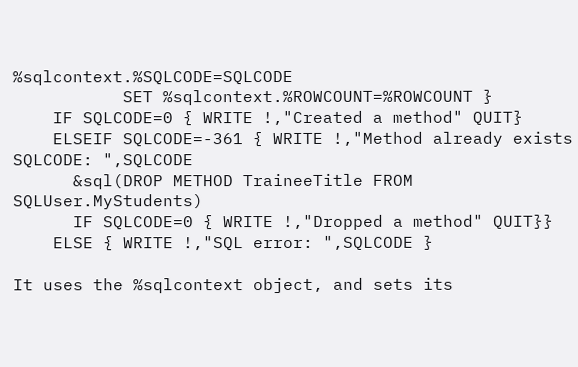%sqlcontext.%SQLCODE=SQLCODE
           SET %sqlcontext.%ROWCOUNT=%ROWCOUNT }
    IF SQLCODE=0 { WRITE !,"Created a method" QUIT}
    ELSEIF SQLCODE=-361 { WRITE !,"Method already exists SQLCODE: ",SQLCODE
      &sql(DROP METHOD TraineeTitle FROM SQLUser.MyStudents)
      IF SQLCODE=0 { WRITE !,"Dropped a method" QUIT}}
    ELSE { WRITE !,"SQL error: ",SQLCODE }

It uses the %sqlcontext object, and sets its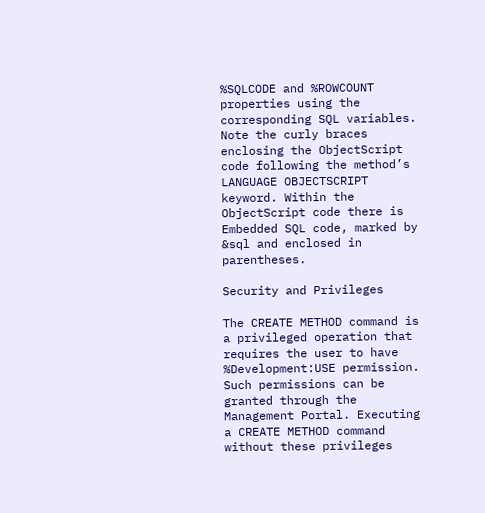%SQLCODE and %ROWCOUNT properties using the corresponding SQL variables. Note the curly braces enclosing the ObjectScript code following the method’s LANGUAGE OBJECTSCRIPT keyword. Within the ObjectScript code there is Embedded SQL code, marked by &sql and enclosed in parentheses.

Security and Privileges

The CREATE METHOD command is a privileged operation that requires the user to have %Development:USE permission. Such permissions can be granted through the Management Portal. Executing a CREATE METHOD command without these privileges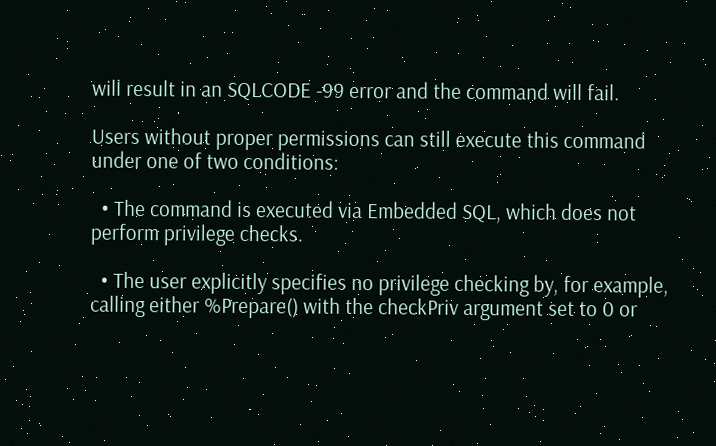will result in an SQLCODE -99 error and the command will fail.

Users without proper permissions can still execute this command under one of two conditions:

  • The command is executed via Embedded SQL, which does not perform privilege checks.

  • The user explicitly specifies no privilege checking by, for example, calling either %Prepare() with the checkPriv argument set to 0 or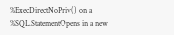%ExecDirectNoPriv() on a %SQL.StatementOpens in a new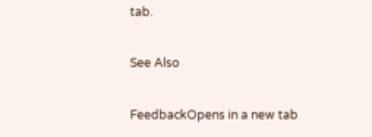tab.

See Also

FeedbackOpens in a new tab